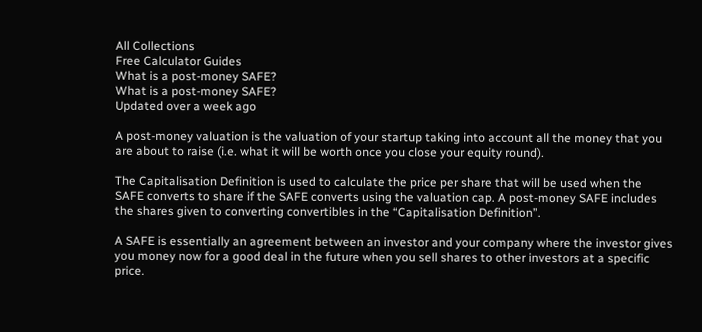All Collections
Free Calculator Guides
What is a post-money SAFE?
What is a post-money SAFE?
Updated over a week ago

A post-money valuation is the valuation of your startup taking into account all the money that you are about to raise (i.e. what it will be worth once you close your equity round).

The Capitalisation Definition is used to calculate the price per share that will be used when the SAFE converts to share if the SAFE converts using the valuation cap. A post-money SAFE includes the shares given to converting convertibles in the “Capitalisation Definition”.

A SAFE is essentially an agreement between an investor and your company where the investor gives you money now for a good deal in the future when you sell shares to other investors at a specific price.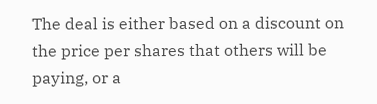The deal is either based on a discount on the price per shares that others will be paying, or a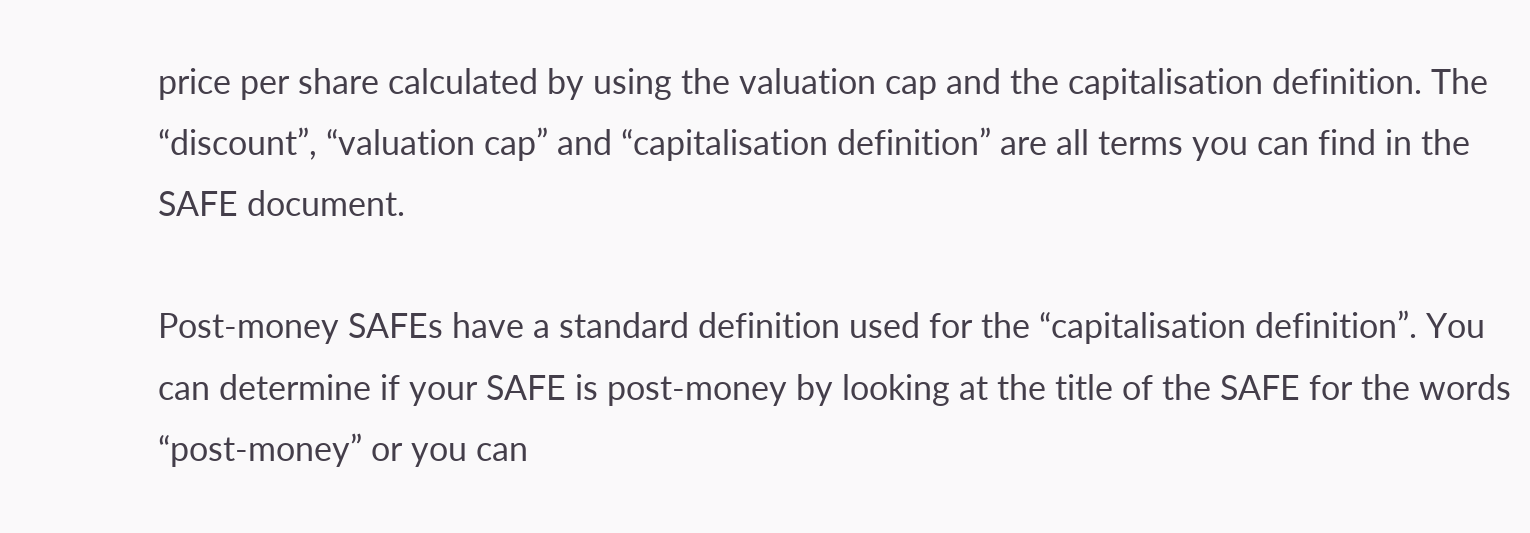price per share calculated by using the valuation cap and the capitalisation definition. The “discount”, “valuation cap” and “capitalisation definition” are all terms you can find in the SAFE document.

Post-money SAFEs have a standard definition used for the “capitalisation definition”. You can determine if your SAFE is post-money by looking at the title of the SAFE for the words “post-money” or you can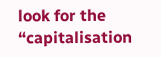look for the “capitalisation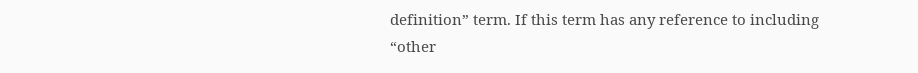definition” term. If this term has any reference to including “other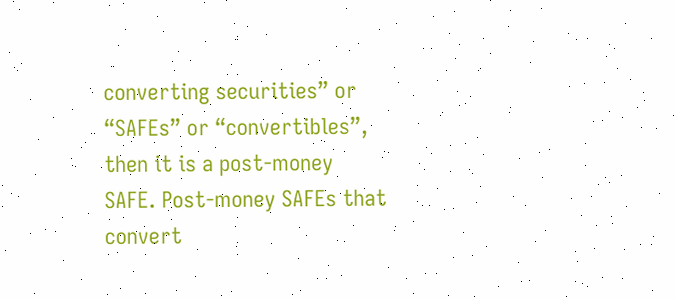converting securities” or “SAFEs” or “convertibles”, then it is a post-money SAFE. Post-money SAFEs that convert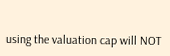using the valuation cap will NOT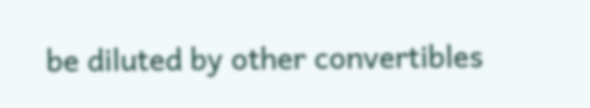be diluted by other convertibles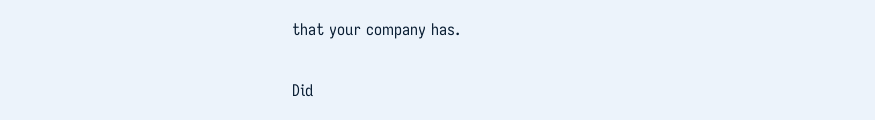that your company has.

Did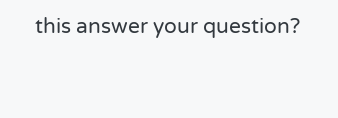this answer your question?